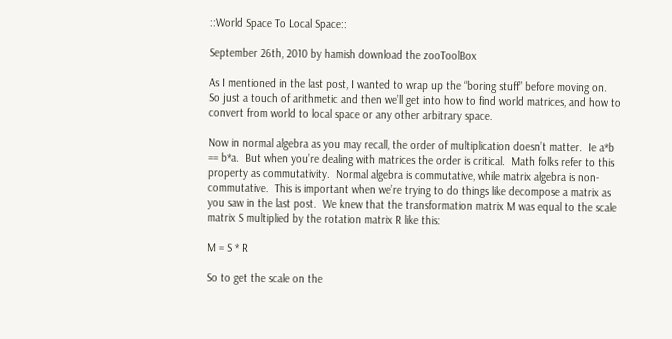::World Space To Local Space::

September 26th, 2010 by hamish download the zooToolBox

As I mentioned in the last post, I wanted to wrap up the “boring stuff” before moving on.  So just a touch of arithmetic and then we’ll get into how to find world matrices, and how to convert from world to local space or any other arbitrary space.

Now in normal algebra as you may recall, the order of multiplication doesn’t matter.  Ie a*b == b*a.  But when you’re dealing with matrices the order is critical.  Math folks refer to this property as commutativity.  Normal algebra is commutative, while matrix algebra is non-commutative.  This is important when we’re trying to do things like decompose a matrix as you saw in the last post.  We knew that the transformation matrix M was equal to the scale matrix S multiplied by the rotation matrix R like this:

M = S * R

So to get the scale on the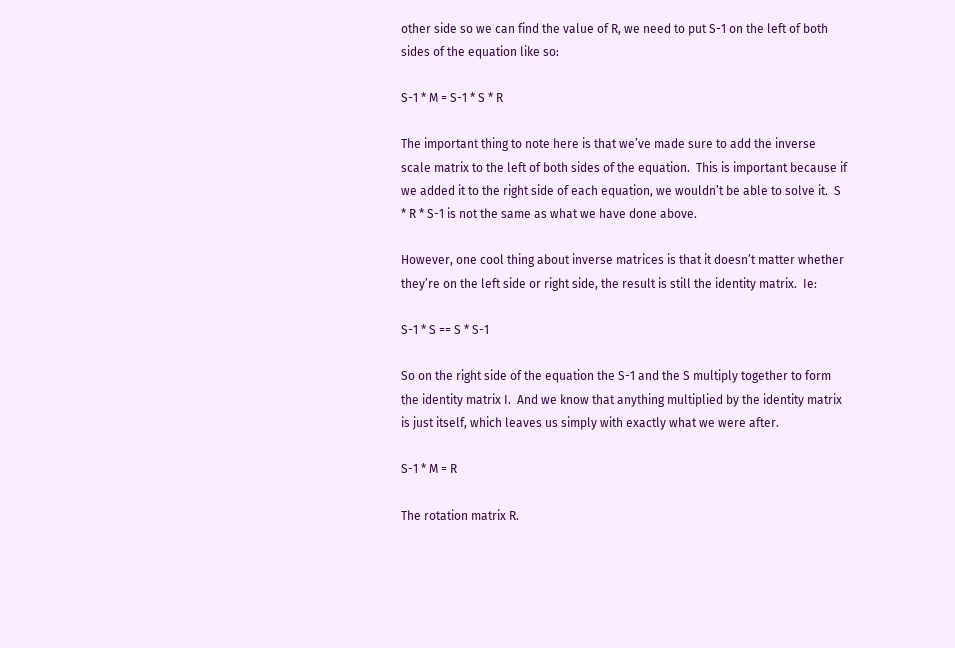other side so we can find the value of R, we need to put S-1 on the left of both sides of the equation like so:

S-1 * M = S-1 * S * R

The important thing to note here is that we’ve made sure to add the inverse scale matrix to the left of both sides of the equation.  This is important because if we added it to the right side of each equation, we wouldn’t be able to solve it.  S * R * S-1 is not the same as what we have done above.

However, one cool thing about inverse matrices is that it doesn’t matter whether they’re on the left side or right side, the result is still the identity matrix.  Ie:

S-1 * S == S * S-1

So on the right side of the equation the S-1 and the S multiply together to form the identity matrix I.  And we know that anything multiplied by the identity matrix is just itself, which leaves us simply with exactly what we were after.

S-1 * M = R

The rotation matrix R.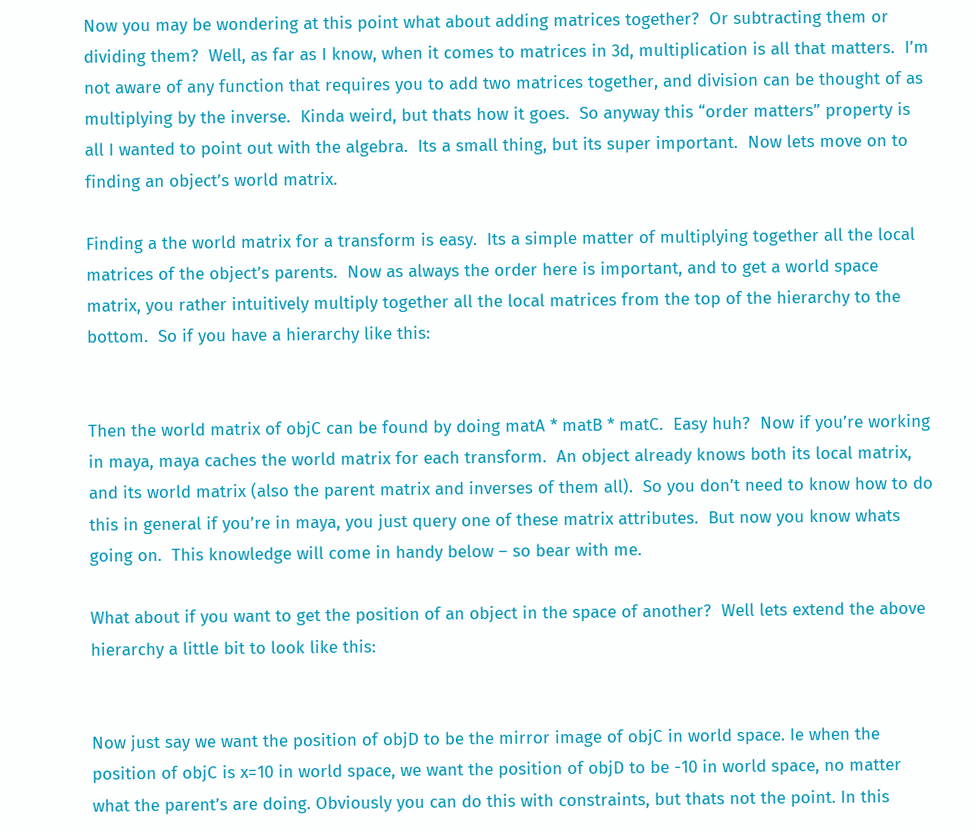Now you may be wondering at this point what about adding matrices together?  Or subtracting them or dividing them?  Well, as far as I know, when it comes to matrices in 3d, multiplication is all that matters.  I’m not aware of any function that requires you to add two matrices together, and division can be thought of as multiplying by the inverse.  Kinda weird, but thats how it goes.  So anyway this “order matters” property is all I wanted to point out with the algebra.  Its a small thing, but its super important.  Now lets move on to finding an object’s world matrix.

Finding a the world matrix for a transform is easy.  Its a simple matter of multiplying together all the local matrices of the object’s parents.  Now as always the order here is important, and to get a world space matrix, you rather intuitively multiply together all the local matrices from the top of the hierarchy to the bottom.  So if you have a hierarchy like this:


Then the world matrix of objC can be found by doing matA * matB * matC.  Easy huh?  Now if you’re working in maya, maya caches the world matrix for each transform.  An object already knows both its local matrix, and its world matrix (also the parent matrix and inverses of them all).  So you don’t need to know how to do this in general if you’re in maya, you just query one of these matrix attributes.  But now you know whats going on.  This knowledge will come in handy below – so bear with me.

What about if you want to get the position of an object in the space of another?  Well lets extend the above hierarchy a little bit to look like this:


Now just say we want the position of objD to be the mirror image of objC in world space. Ie when the position of objC is x=10 in world space, we want the position of objD to be -10 in world space, no matter what the parent’s are doing. Obviously you can do this with constraints, but thats not the point. In this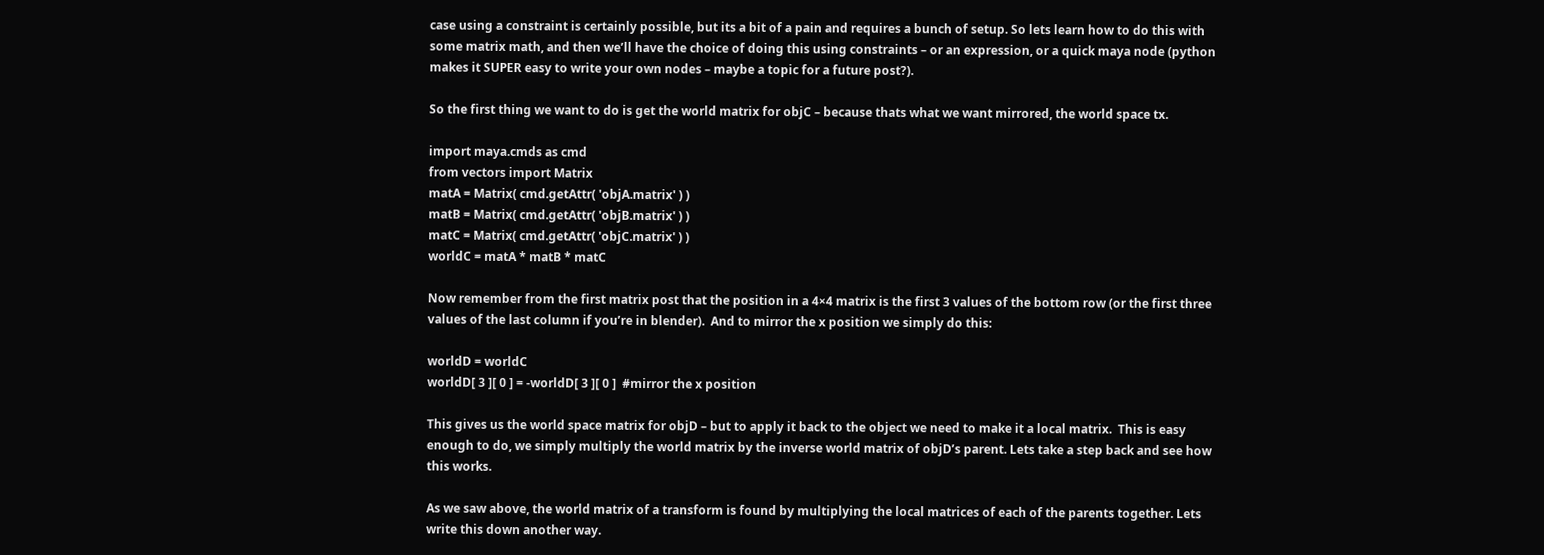case using a constraint is certainly possible, but its a bit of a pain and requires a bunch of setup. So lets learn how to do this with some matrix math, and then we’ll have the choice of doing this using constraints – or an expression, or a quick maya node (python makes it SUPER easy to write your own nodes – maybe a topic for a future post?).

So the first thing we want to do is get the world matrix for objC – because thats what we want mirrored, the world space tx.

import maya.cmds as cmd
from vectors import Matrix
matA = Matrix( cmd.getAttr( 'objA.matrix' ) )
matB = Matrix( cmd.getAttr( 'objB.matrix' ) )
matC = Matrix( cmd.getAttr( 'objC.matrix' ) )
worldC = matA * matB * matC

Now remember from the first matrix post that the position in a 4×4 matrix is the first 3 values of the bottom row (or the first three values of the last column if you’re in blender).  And to mirror the x position we simply do this:

worldD = worldC
worldD[ 3 ][ 0 ] = -worldD[ 3 ][ 0 ]  #mirror the x position

This gives us the world space matrix for objD – but to apply it back to the object we need to make it a local matrix.  This is easy enough to do, we simply multiply the world matrix by the inverse world matrix of objD’s parent. Lets take a step back and see how this works.

As we saw above, the world matrix of a transform is found by multiplying the local matrices of each of the parents together. Lets write this down another way.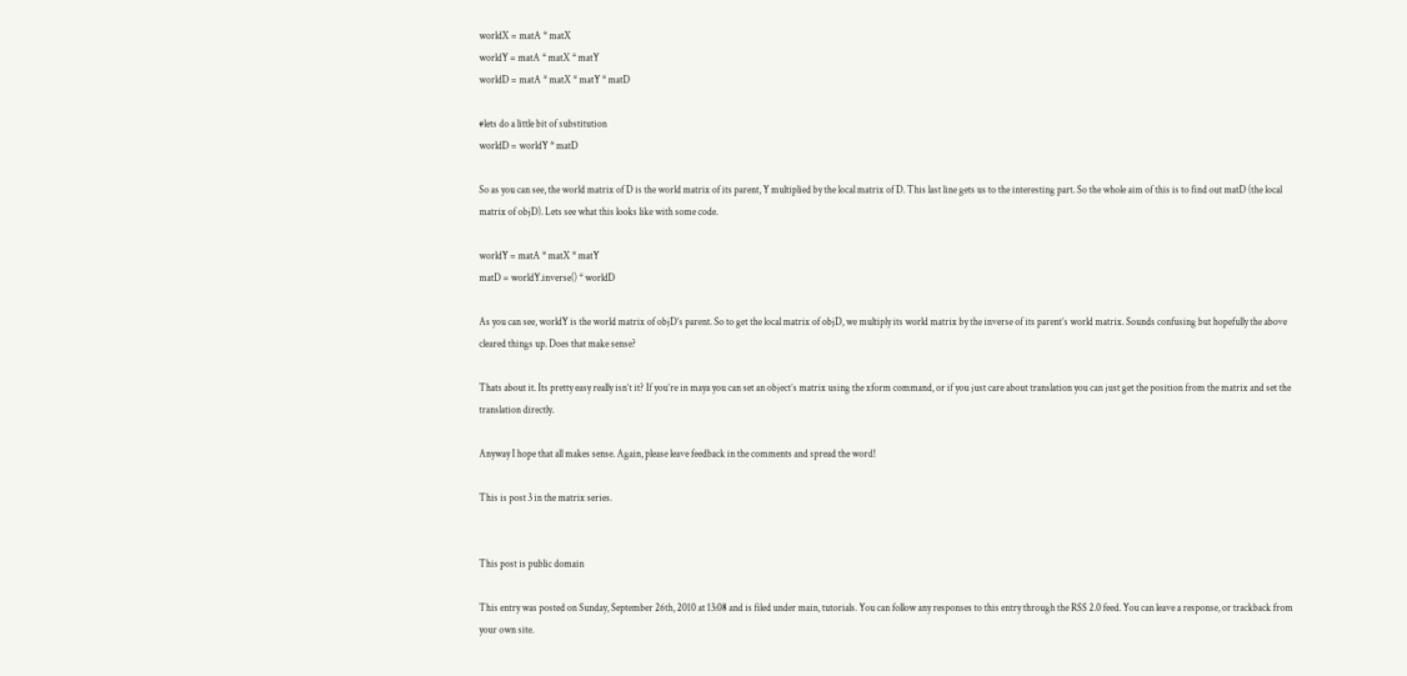worldX = matA * matX
worldY = matA * matX * matY
worldD = matA * matX * matY * matD

#lets do a little bit of substitution
worldD = worldY * matD

So as you can see, the world matrix of D is the world matrix of its parent, Y multiplied by the local matrix of D. This last line gets us to the interesting part. So the whole aim of this is to find out matD (the local matrix of objD). Lets see what this looks like with some code.

worldY = matA * matX * matY
matD = worldY.inverse() * worldD

As you can see, worldY is the world matrix of objD’s parent. So to get the local matrix of objD, we multiply its world matrix by the inverse of its parent’s world matrix. Sounds confusing but hopefully the above cleared things up. Does that make sense?

Thats about it. Its pretty easy really isn’t it? If you’re in maya you can set an object’s matrix using the xform command, or if you just care about translation you can just get the position from the matrix and set the translation directly.

Anyway I hope that all makes sense. Again, please leave feedback in the comments and spread the word!

This is post 3 in the matrix series.


This post is public domain

This entry was posted on Sunday, September 26th, 2010 at 13:08 and is filed under main, tutorials. You can follow any responses to this entry through the RSS 2.0 feed. You can leave a response, or trackback from your own site.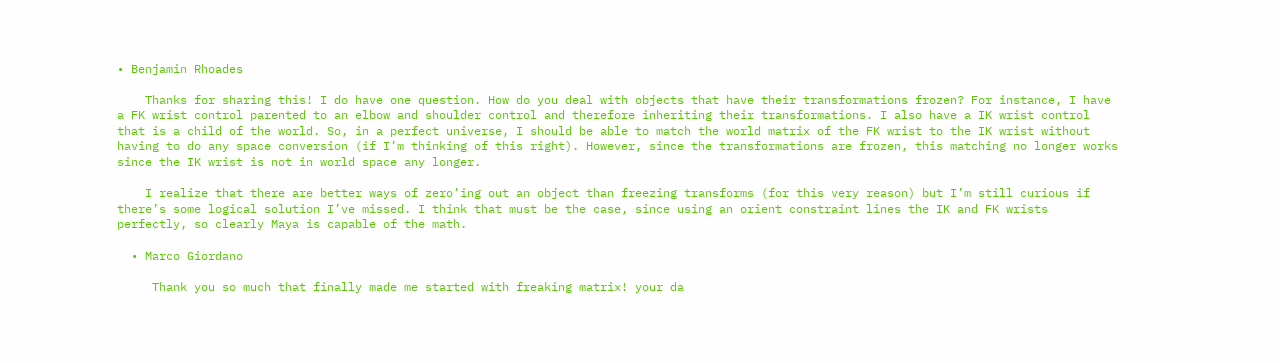• Benjamin Rhoades

    Thanks for sharing this! I do have one question. How do you deal with objects that have their transformations frozen? For instance, I have a FK wrist control parented to an elbow and shoulder control and therefore inheriting their transformations. I also have a IK wrist control that is a child of the world. So, in a perfect universe, I should be able to match the world matrix of the FK wrist to the IK wrist without having to do any space conversion (if I’m thinking of this right). However, since the transformations are frozen, this matching no longer works since the IK wrist is not in world space any longer.

    I realize that there are better ways of zero’ing out an object than freezing transforms (for this very reason) but I’m still curious if there’s some logical solution I’ve missed. I think that must be the case, since using an orient constraint lines the IK and FK wrists perfectly, so clearly Maya is capable of the math.

  • Marco Giordano

     Thank you so much that finally made me started with freaking matrix! your da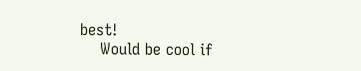best!
    Would be cool if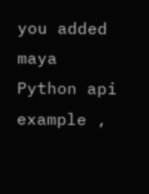you added maya Python api example ,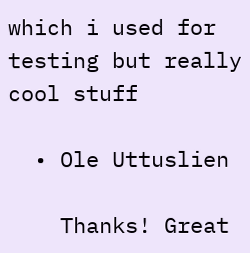which i used for testing but really cool stuff

  • Ole Uttuslien

    Thanks! Great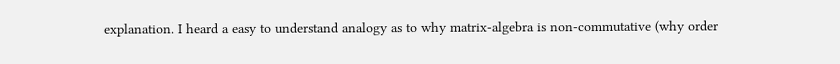explanation. I heard a easy to understand analogy as to why matrix-algebra is non-commutative (why order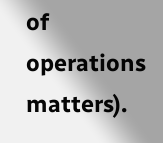of operations matters).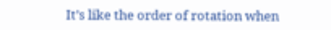It’s like the order of rotation when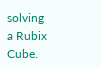solving a Rubix Cube.